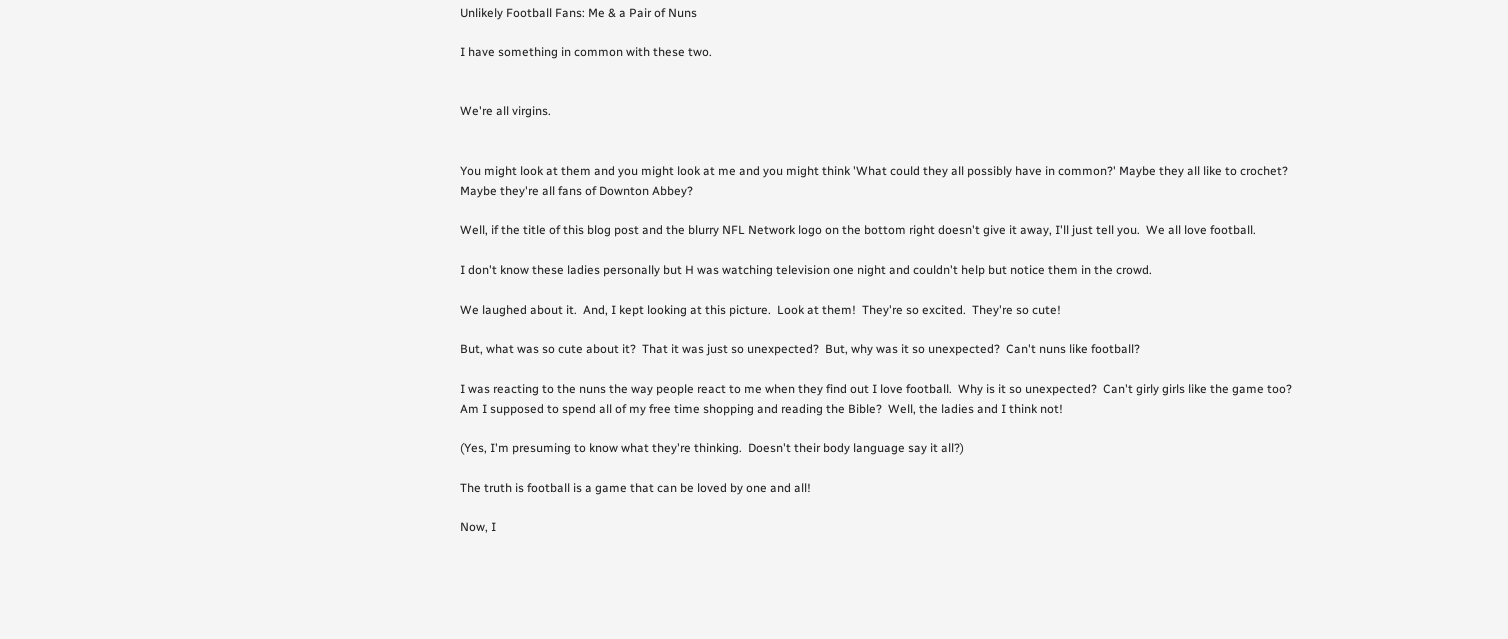Unlikely Football Fans: Me & a Pair of Nuns

I have something in common with these two.


We're all virgins.


You might look at them and you might look at me and you might think 'What could they all possibly have in common?' Maybe they all like to crochet?  Maybe they're all fans of Downton Abbey?

Well, if the title of this blog post and the blurry NFL Network logo on the bottom right doesn't give it away, I'll just tell you.  We all love football.

I don't know these ladies personally but H was watching television one night and couldn't help but notice them in the crowd.

We laughed about it.  And, I kept looking at this picture.  Look at them!  They're so excited.  They're so cute!

But, what was so cute about it?  That it was just so unexpected?  But, why was it so unexpected?  Can't nuns like football?

I was reacting to the nuns the way people react to me when they find out I love football.  Why is it so unexpected?  Can't girly girls like the game too?  Am I supposed to spend all of my free time shopping and reading the Bible?  Well, the ladies and I think not!

(Yes, I'm presuming to know what they're thinking.  Doesn't their body language say it all?)

The truth is football is a game that can be loved by one and all!

Now, I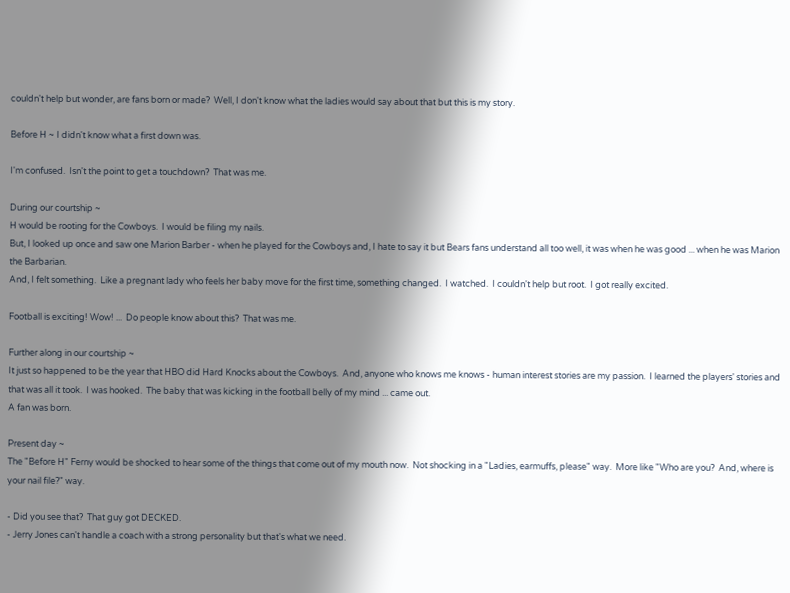couldn't help but wonder, are fans born or made?  Well, I don't know what the ladies would say about that but this is my story.

Before H ~ I didn't know what a first down was.

I'm confused.  Isn't the point to get a touchdown?  That was me.

During our courtship ~
H would be rooting for the Cowboys.  I would be filing my nails.
But, I looked up once and saw one Marion Barber - when he played for the Cowboys and, I hate to say it but Bears fans understand all too well, it was when he was good ... when he was Marion the Barbarian.
And, I felt something.  Like a pregnant lady who feels her baby move for the first time, something changed.  I watched.  I couldn't help but root.  I got really excited.

Football is exciting! Wow! ...  Do people know about this?  That was me.

Further along in our courtship ~
It just so happened to be the year that HBO did Hard Knocks about the Cowboys.  And, anyone who knows me knows - human interest stories are my passion.  I learned the players' stories and that was all it took.  I was hooked.  The baby that was kicking in the football belly of my mind ... came out.
A fan was born.

Present day ~
The "Before H" Ferny would be shocked to hear some of the things that come out of my mouth now.  Not shocking in a "Ladies, earmuffs, please" way.  More like "Who are you?  And, where is your nail file?" way.

- Did you see that?  That guy got DECKED.
- Jerry Jones can't handle a coach with a strong personality but that's what we need.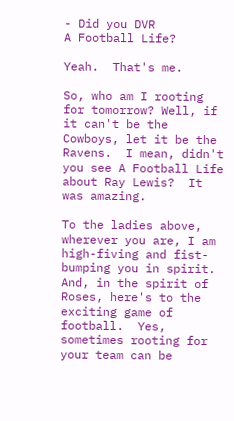- Did you DVR
A Football Life?

Yeah.  That's me.

So, who am I rooting for tomorrow? Well, if it can't be the Cowboys, let it be the Ravens.  I mean, didn't you see A Football Life about Ray Lewis?  It was amazing.

To the ladies above, wherever you are, I am high-fiving and fist-bumping you in spirit.  And, in the spirit of Roses, here's to the exciting game of football.  Yes, sometimes rooting for your team can be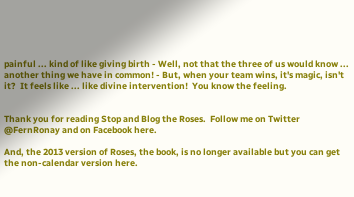painful ... kind of like giving birth - Well, not that the three of us would know ... another thing we have in common! - But, when your team wins, it's magic, isn't it?  It feels like ... like divine intervention!  You know the feeling.


Thank you for reading Stop and Blog the Roses.  Follow me on Twitter @FernRonay and on Facebook here.

And, the 2013 version of Roses, the book, is no longer available but you can get the non-calendar version here.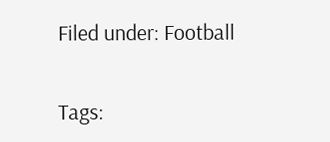Filed under: Football

Tags: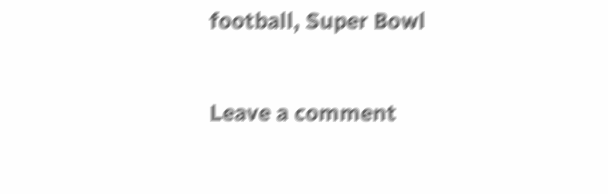football, Super Bowl


Leave a comment